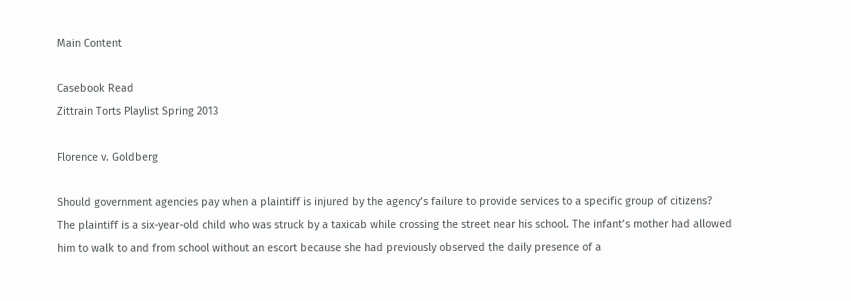Main Content

Casebook Read
Zittrain Torts Playlist Spring 2013

Florence v. Goldberg

Should government agencies pay when a plaintiff is injured by the agency’s failure to provide services to a specific group of citizens? The plaintiff is a six-year-old child who was struck by a taxicab while crossing the street near his school. The infant’s mother had allowed him to walk to and from school without an escort because she had previously observed the daily presence of a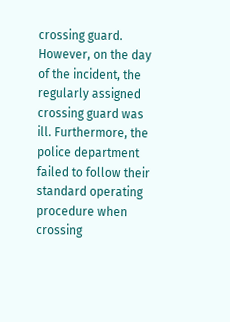crossing guard. However, on the day of the incident, the regularly assigned crossing guard was ill. Furthermore, the police department failed to follow their standard operating procedure when crossing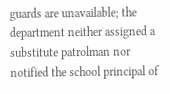guards are unavailable; the department neither assigned a substitute patrolman nor notified the school principal of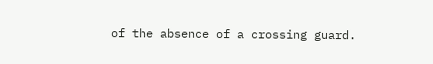of the absence of a crossing guard.